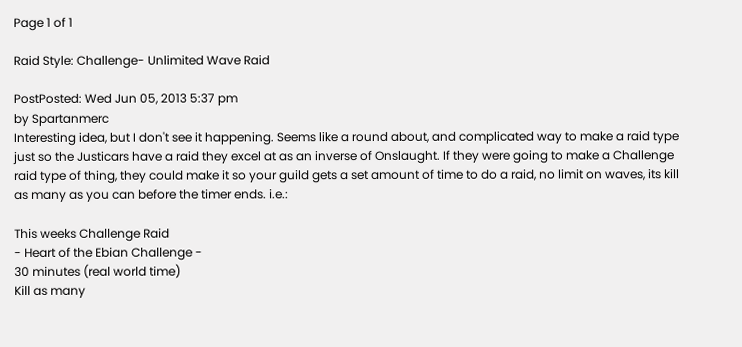Page 1 of 1

Raid Style: Challenge- Unlimited Wave Raid

PostPosted: Wed Jun 05, 2013 5:37 pm
by Spartanmerc
Interesting idea, but I don't see it happening. Seems like a round about, and complicated way to make a raid type just so the Justicars have a raid they excel at as an inverse of Onslaught. If they were going to make a Challenge raid type of thing, they could make it so your guild gets a set amount of time to do a raid, no limit on waves, its kill as many as you can before the timer ends. i.e.:

This weeks Challenge Raid
- Heart of the Ebian Challenge -
30 minutes (real world time)
Kill as many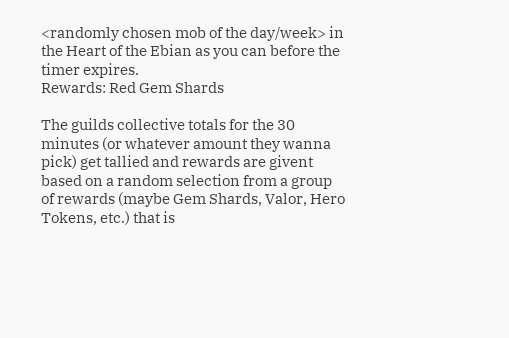<randomly chosen mob of the day/week> in the Heart of the Ebian as you can before the timer expires.
Rewards: Red Gem Shards

The guilds collective totals for the 30 minutes (or whatever amount they wanna pick) get tallied and rewards are givent based on a random selection from a group of rewards (maybe Gem Shards, Valor, Hero Tokens, etc.) that is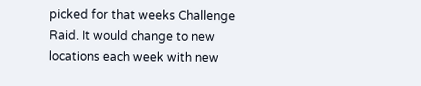picked for that weeks Challenge Raid. It would change to new locations each week with new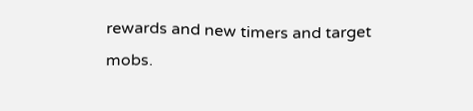rewards and new timers and target mobs.